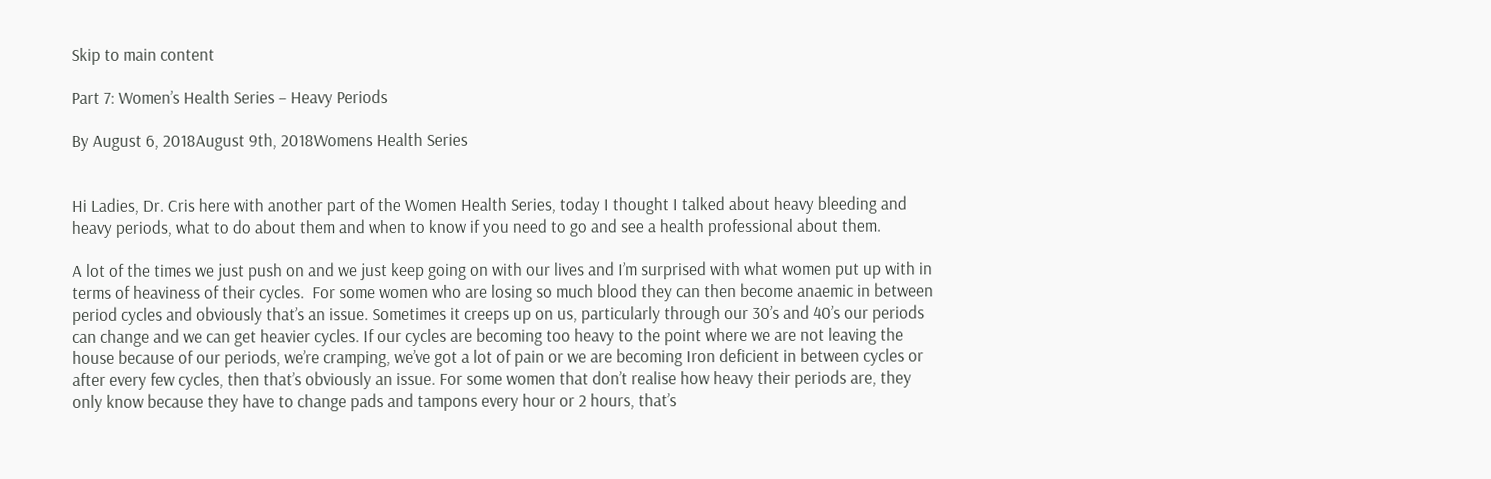Skip to main content

Part 7: Women’s Health Series – Heavy Periods

By August 6, 2018August 9th, 2018Womens Health Series


Hi Ladies, Dr. Cris here with another part of the Women Health Series, today I thought I talked about heavy bleeding and heavy periods, what to do about them and when to know if you need to go and see a health professional about them.

A lot of the times we just push on and we just keep going on with our lives and I’m surprised with what women put up with in terms of heaviness of their cycles.  For some women who are losing so much blood they can then become anaemic in between period cycles and obviously that’s an issue. Sometimes it creeps up on us, particularly through our 30’s and 40’s our periods can change and we can get heavier cycles. If our cycles are becoming too heavy to the point where we are not leaving the house because of our periods, we’re cramping, we’ve got a lot of pain or we are becoming Iron deficient in between cycles or after every few cycles, then that’s obviously an issue. For some women that don’t realise how heavy their periods are, they only know because they have to change pads and tampons every hour or 2 hours, that’s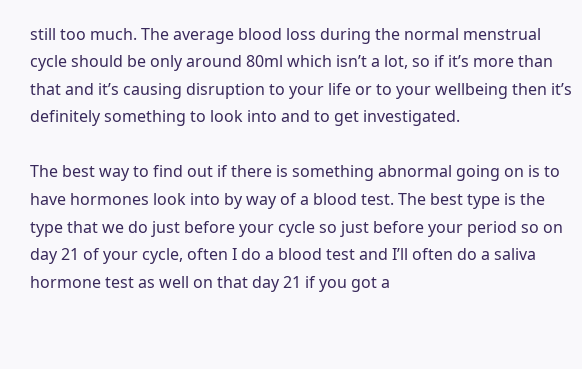still too much. The average blood loss during the normal menstrual cycle should be only around 80ml which isn’t a lot, so if it’s more than that and it’s causing disruption to your life or to your wellbeing then it’s definitely something to look into and to get investigated.

The best way to find out if there is something abnormal going on is to have hormones look into by way of a blood test. The best type is the type that we do just before your cycle so just before your period so on day 21 of your cycle, often I do a blood test and I’ll often do a saliva hormone test as well on that day 21 if you got a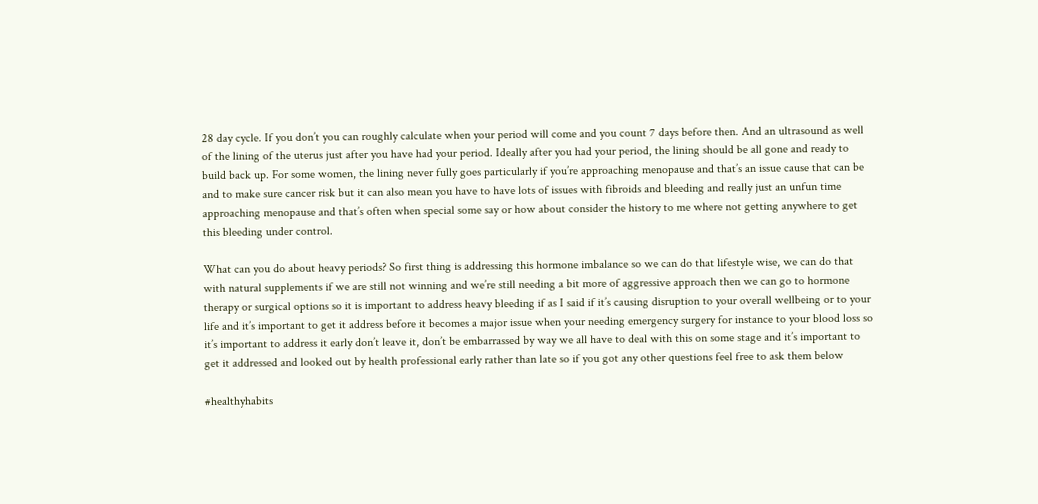28 day cycle. If you don’t you can roughly calculate when your period will come and you count 7 days before then. And an ultrasound as well of the lining of the uterus just after you have had your period. Ideally after you had your period, the lining should be all gone and ready to build back up. For some women, the lining never fully goes particularly if you’re approaching menopause and that’s an issue cause that can be and to make sure cancer risk but it can also mean you have to have lots of issues with fibroids and bleeding and really just an unfun time approaching menopause and that’s often when special some say or how about consider the history to me where not getting anywhere to get this bleeding under control.

What can you do about heavy periods? So first thing is addressing this hormone imbalance so we can do that lifestyle wise, we can do that with natural supplements if we are still not winning and we’re still needing a bit more of aggressive approach then we can go to hormone therapy or surgical options so it is important to address heavy bleeding if as I said if it’s causing disruption to your overall wellbeing or to your life and it’s important to get it address before it becomes a major issue when your needing emergency surgery for instance to your blood loss so it’s important to address it early don’t leave it, don’t be embarrassed by way we all have to deal with this on some stage and it’s important to get it addressed and looked out by health professional early rather than late so if you got any other questions feel free to ask them below

#healthyhabits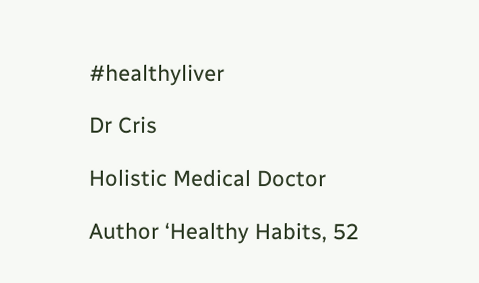#healthyliver

Dr Cris

Holistic Medical Doctor

Author ‘Healthy Habits, 52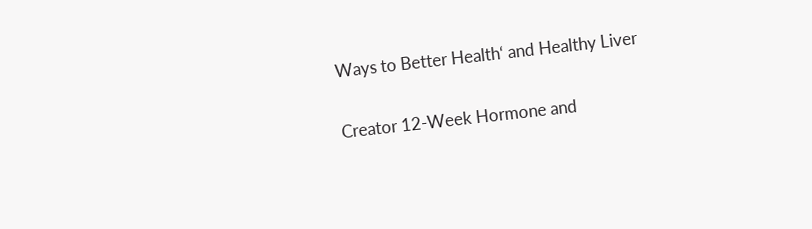Ways to Better Health‘ and Healthy Liver

Creator 12-Week Hormone and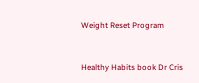Weight Reset Program


Healthy Habits book Dr Cris